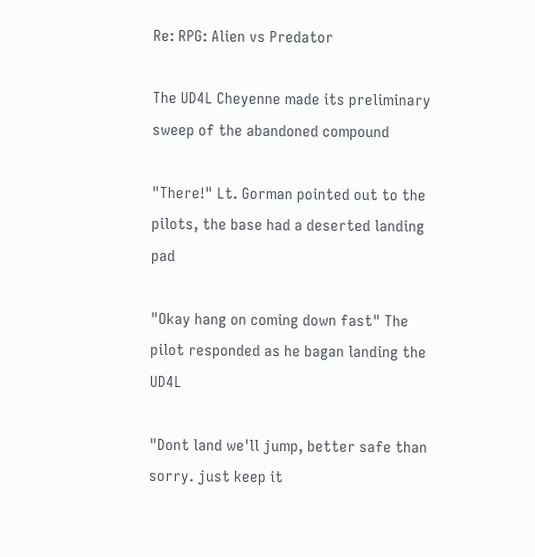Re: RPG: Alien vs Predator

The UD4L Cheyenne made its preliminary sweep of the abandoned compound

"There!" Lt. Gorman pointed out to the pilots, the base had a deserted landing pad

"Okay hang on coming down fast" The pilot responded as he bagan landing the UD4L

"Dont land we'll jump, better safe than sorry. just keep it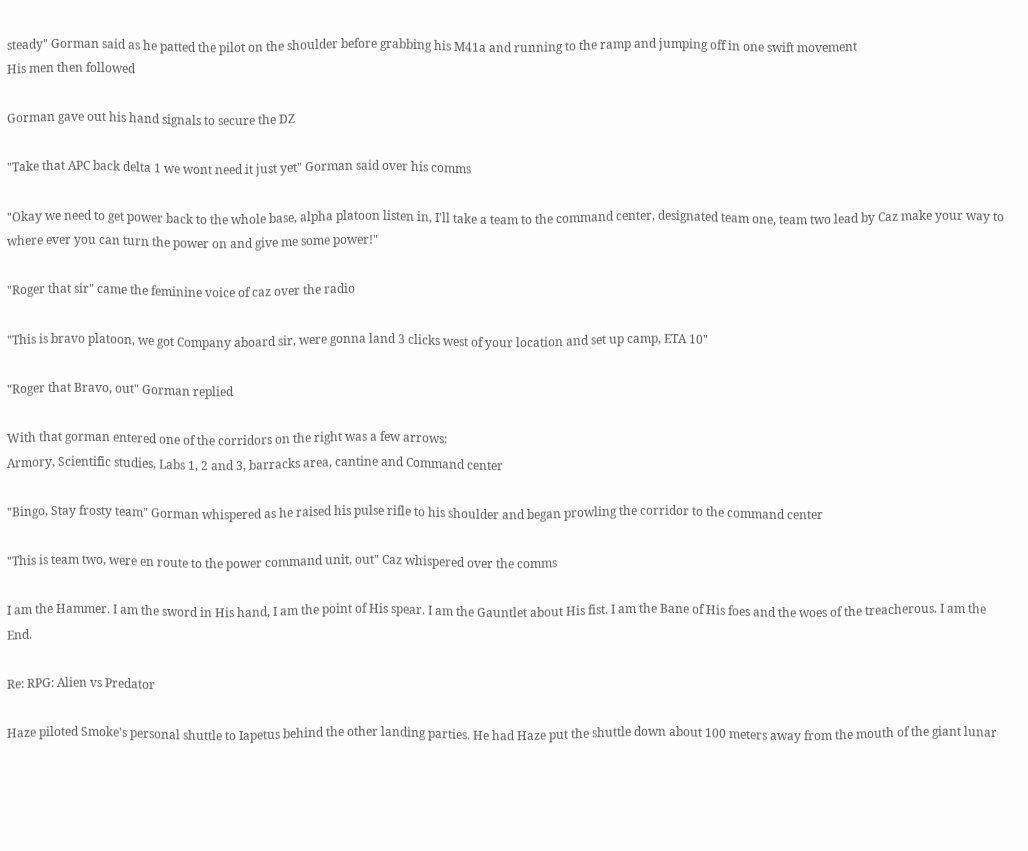steady" Gorman said as he patted the pilot on the shoulder before grabbing his M41a and running to the ramp and jumping off in one swift movement
His men then followed

Gorman gave out his hand signals to secure the DZ

"Take that APC back delta 1 we wont need it just yet" Gorman said over his comms

"Okay we need to get power back to the whole base, alpha platoon listen in, I'll take a team to the command center, designated team one, team two lead by Caz make your way to where ever you can turn the power on and give me some power!"

"Roger that sir" came the feminine voice of caz over the radio

"This is bravo platoon, we got Company aboard sir, were gonna land 3 clicks west of your location and set up camp, ETA 10"

"Roger that Bravo, out" Gorman replied

With that gorman entered one of the corridors on the right was a few arrows:
Armory, Scientific studies, Labs 1, 2 and 3, barracks area, cantine and Command center

"Bingo, Stay frosty team" Gorman whispered as he raised his pulse rifle to his shoulder and began prowling the corridor to the command center

"This is team two, were en route to the power command unit, out" Caz whispered over the comms

I am the Hammer. I am the sword in His hand, I am the point of His spear. I am the Gauntlet about His fist. I am the Bane of His foes and the woes of the treacherous. I am the End.

Re: RPG: Alien vs Predator

Haze piloted Smoke's personal shuttle to Iapetus behind the other landing parties. He had Haze put the shuttle down about 100 meters away from the mouth of the giant lunar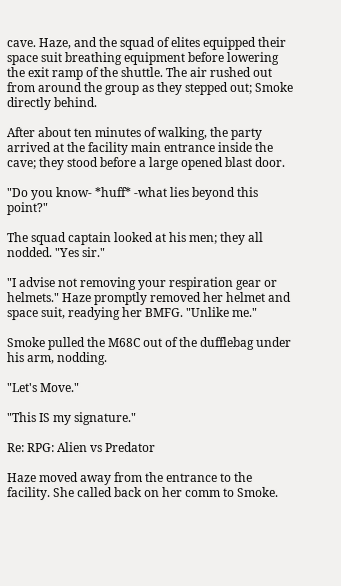cave. Haze, and the squad of elites equipped their space suit breathing equipment before lowering the exit ramp of the shuttle. The air rushed out from around the group as they stepped out; Smoke directly behind.

After about ten minutes of walking, the party arrived at the facility main entrance inside the cave; they stood before a large opened blast door.

"Do you know- *huff* -what lies beyond this point?"

The squad captain looked at his men; they all nodded. "Yes sir."

"I advise not removing your respiration gear or helmets." Haze promptly removed her helmet and space suit, readying her BMFG. "Unlike me."

Smoke pulled the M68C out of the dufflebag under his arm, nodding.

"Let's Move."

"This IS my signature."

Re: RPG: Alien vs Predator

Haze moved away from the entrance to the facility. She called back on her comm to Smoke.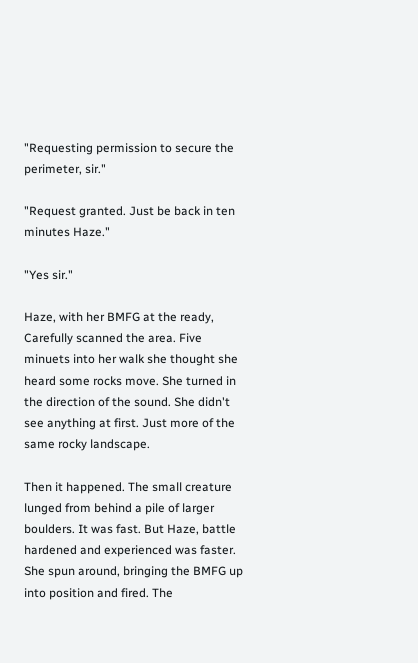"Requesting permission to secure the perimeter, sir."

"Request granted. Just be back in ten minutes Haze."

"Yes sir."

Haze, with her BMFG at the ready, Carefully scanned the area. Five minuets into her walk she thought she heard some rocks move. She turned in the direction of the sound. She didn't see anything at first. Just more of the same rocky landscape.

Then it happened. The small creature lunged from behind a pile of larger boulders. It was fast. But Haze, battle hardened and experienced was faster. She spun around, bringing the BMFG up into position and fired. The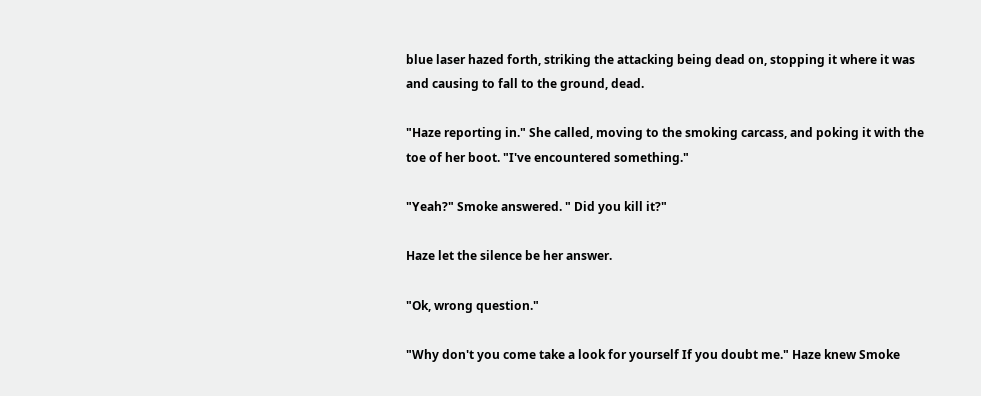blue laser hazed forth, striking the attacking being dead on, stopping it where it was and causing to fall to the ground, dead.

"Haze reporting in." She called, moving to the smoking carcass, and poking it with the toe of her boot. "I've encountered something."

"Yeah?" Smoke answered. " Did you kill it?"

Haze let the silence be her answer.

"Ok, wrong question."

"Why don't you come take a look for yourself If you doubt me." Haze knew Smoke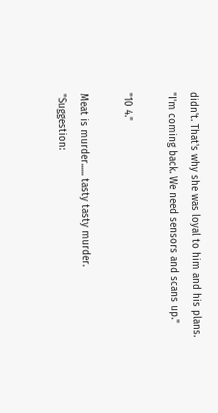didn't. That's why she was loyal to him and his plans. "I'm coming back. We need sensors and scans up."

"10 4."

Meat is murder...... tasty tasty murder.
"Suggestion: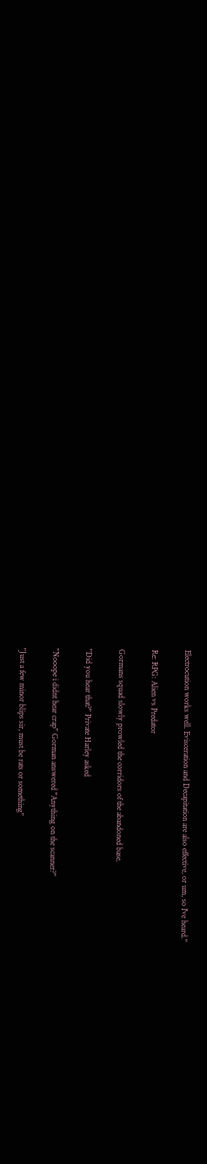Electrocution works well. Evisceration and Decapitation are also effective, or um, so I've heard."

Re: RPG: Alien vs Predator

Gormans squad slowly prowled the corridors of the abandoned base.

"Did you hear that?" Private Harley asked

"Nooope i didnt hear crap" Gorman answered "Anything on the scanner?"

"Just a few minor blips sir, must be rats or something"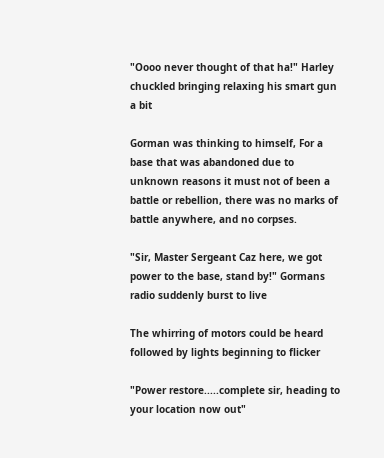"Oooo never thought of that ha!" Harley chuckled bringing relaxing his smart gun a bit

Gorman was thinking to himself, For a base that was abandoned due to unknown reasons it must not of been a battle or rebellion, there was no marks of battle anywhere, and no corpses.

"Sir, Master Sergeant Caz here, we got power to the base, stand by!" Gormans radio suddenly burst to live

The whirring of motors could be heard followed by lights beginning to flicker

"Power restore.....complete sir, heading to your location now out"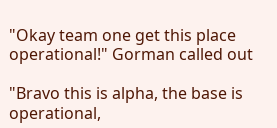"Okay team one get this place operational!" Gorman called out

"Bravo this is alpha, the base is operational,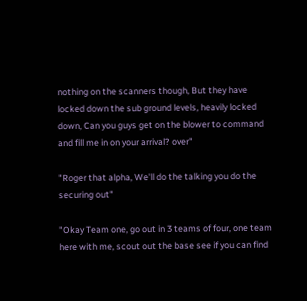nothing on the scanners though, But they have locked down the sub ground levels, heavily locked down, Can you guys get on the blower to command and fill me in on your arrival? over"

"Roger that alpha, We'll do the talking you do the securing out"

"Okay Team one, go out in 3 teams of four, one team here with me, scout out the base see if you can find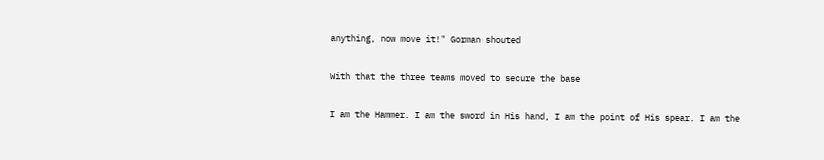anything, now move it!" Gorman shouted

With that the three teams moved to secure the base

I am the Hammer. I am the sword in His hand, I am the point of His spear. I am the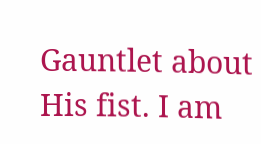Gauntlet about His fist. I am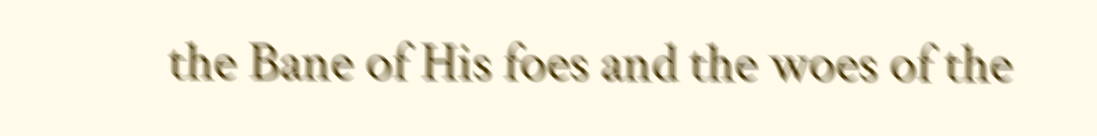the Bane of His foes and the woes of the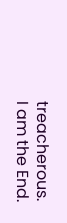treacherous. I am the End.